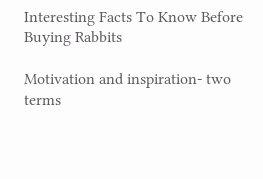Interesting Facts To Know Before Buying Rabbits

Motivation and inspiration- two terms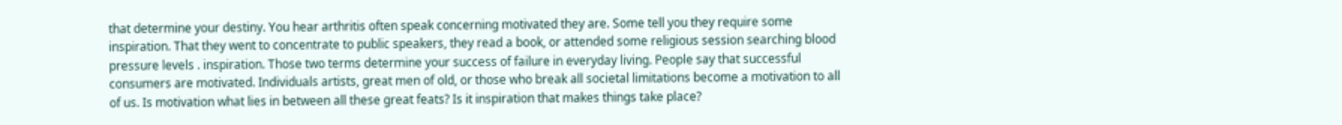that determine your destiny. You hear arthritis often speak concerning motivated they are. Some tell you they require some inspiration. That they went to concentrate to public speakers, they read a book, or attended some religious session searching blood pressure levels . inspiration. Those two terms determine your success of failure in everyday living. People say that successful consumers are motivated. Individuals artists, great men of old, or those who break all societal limitations become a motivation to all of us. Is motivation what lies in between all these great feats? Is it inspiration that makes things take place?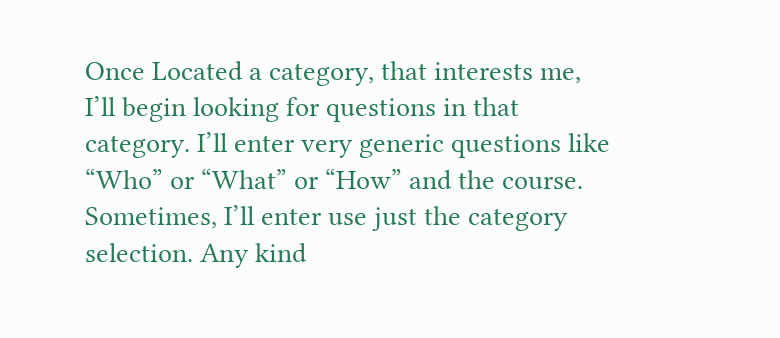Once Located a category, that interests me, I’ll begin looking for questions in that category. I’ll enter very generic questions like “Who” or “What” or “How” and the course. Sometimes, I’ll enter use just the category selection. Any kind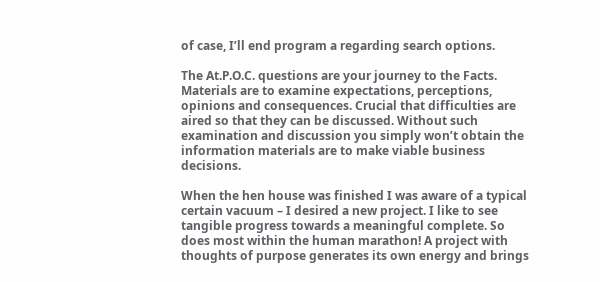of case, I’ll end program a regarding search options.

The At.P.O.C. questions are your journey to the Facts. Materials are to examine expectations, perceptions, opinions and consequences. Crucial that difficulties are aired so that they can be discussed. Without such examination and discussion you simply won’t obtain the information materials are to make viable business decisions.

When the hen house was finished I was aware of a typical certain vacuum – I desired a new project. I like to see tangible progress towards a meaningful complete. So does most within the human marathon! A project with thoughts of purpose generates its own energy and brings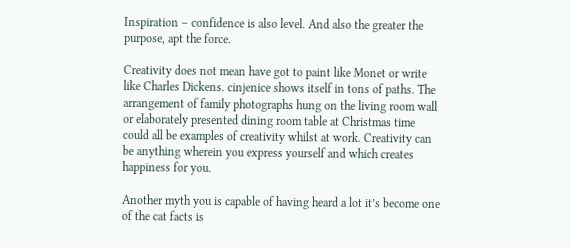Inspiration – confidence is also level. And also the greater the purpose, apt the force.

Creativity does not mean have got to paint like Monet or write like Charles Dickens. cinjenice shows itself in tons of paths. The arrangement of family photographs hung on the living room wall or elaborately presented dining room table at Christmas time could all be examples of creativity whilst at work. Creativity can be anything wherein you express yourself and which creates happiness for you.

Another myth you is capable of having heard a lot it’s become one of the cat facts is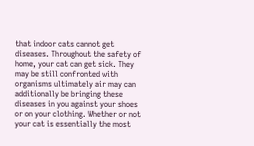that indoor cats cannot get diseases. Throughout the safety of home, your cat can get sick. They may be still confronted with organisms ultimately air may can additionally be bringing these diseases in you against your shoes or on your clothing. Whether or not your cat is essentially the most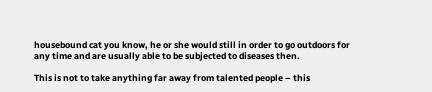housebound cat you know, he or she would still in order to go outdoors for any time and are usually able to be subjected to diseases then.

This is not to take anything far away from talented people – this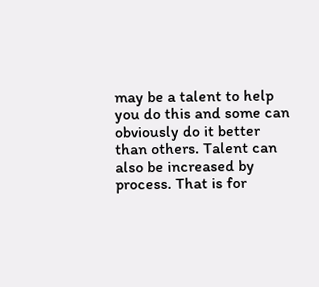may be a talent to help you do this and some can obviously do it better than others. Talent can also be increased by process. That is for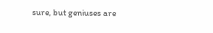sure, but geniuses are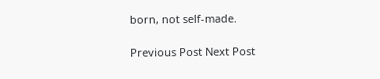born, not self-made.

Previous Post Next Post